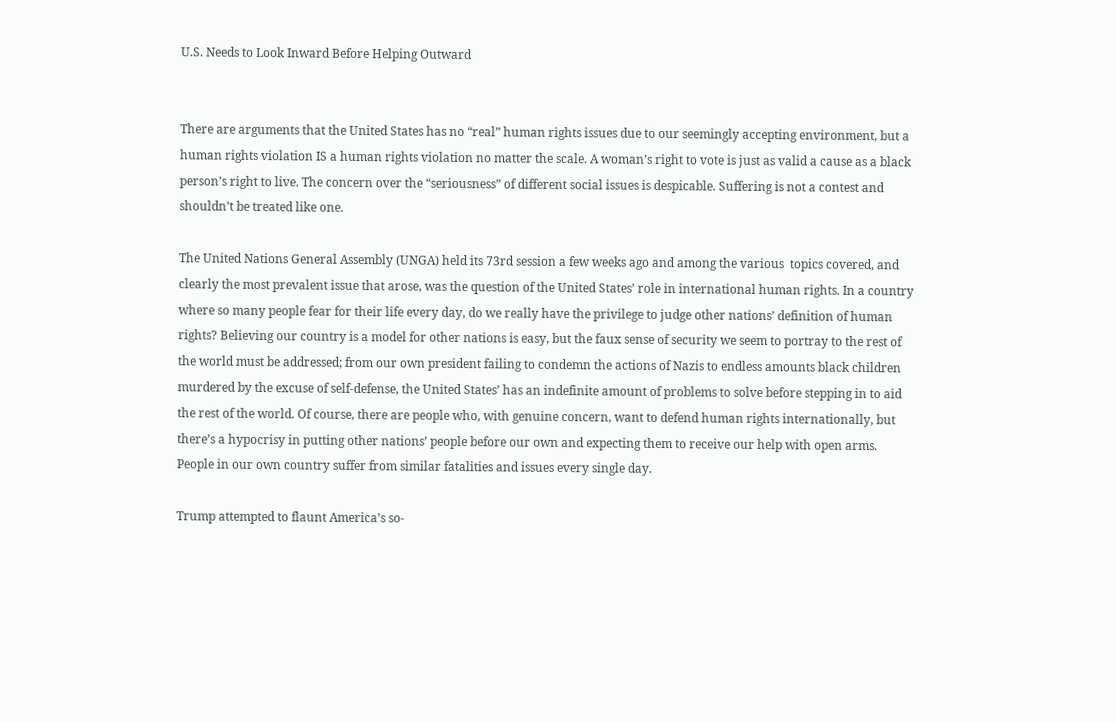U.S. Needs to Look Inward Before Helping Outward


There are arguments that the United States has no “real” human rights issues due to our seemingly accepting environment, but a human rights violation IS a human rights violation no matter the scale. A woman’s right to vote is just as valid a cause as a black person’s right to live. The concern over the “seriousness” of different social issues is despicable. Suffering is not a contest and shouldn’t be treated like one.

The United Nations General Assembly (UNGA) held its 73rd session a few weeks ago and among the various  topics covered, and clearly the most prevalent issue that arose, was the question of the United States’ role in international human rights. In a country where so many people fear for their life every day, do we really have the privilege to judge other nations’ definition of human rights? Believing our country is a model for other nations is easy, but the faux sense of security we seem to portray to the rest of the world must be addressed; from our own president failing to condemn the actions of Nazis to endless amounts black children murdered by the excuse of self-defense, the United States’ has an indefinite amount of problems to solve before stepping in to aid the rest of the world. Of course, there are people who, with genuine concern, want to defend human rights internationally, but there’s a hypocrisy in putting other nations’ people before our own and expecting them to receive our help with open arms. People in our own country suffer from similar fatalities and issues every single day.

Trump attempted to flaunt America’s so-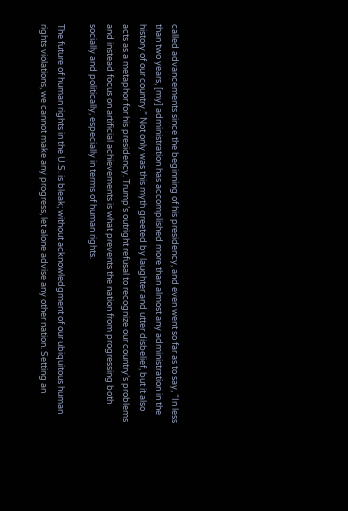called advancements since the beginning of his presidency, and even went so far as to say, “In less than two years, [my] administration has accomplished more than almost any administration in the history of our country.” Not only was this myth greeted by laughter and utter disbelief, but it also acts as a metaphor for his presidency. Trump’s outright refusal to recognize our country’s problems and instead focus on artificial achievements is what prevents the nation from progressing both socially and politically, especially in terms of human rights.

The future of human rights in the U.S. is bleak; without acknowledgment of our ubiquitous human rights violations, we cannot make any progress, let alone advise any other nation. Setting an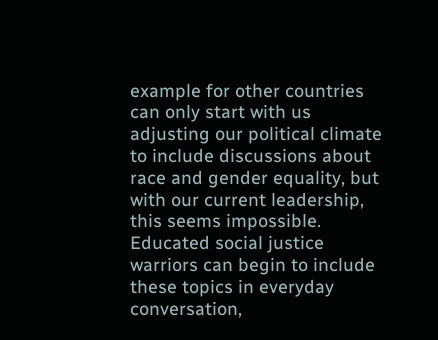example for other countries can only start with us adjusting our political climate to include discussions about race and gender equality, but with our current leadership, this seems impossible. Educated social justice warriors can begin to include these topics in everyday conversation,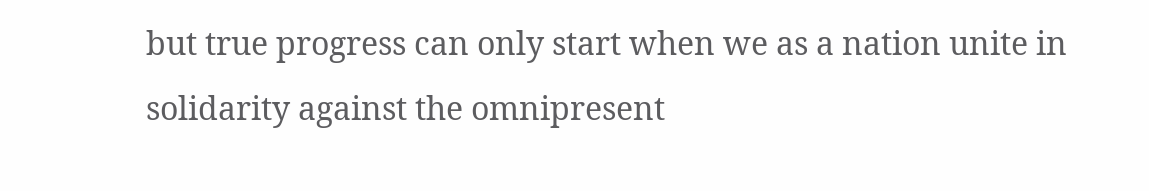but true progress can only start when we as a nation unite in solidarity against the omnipresent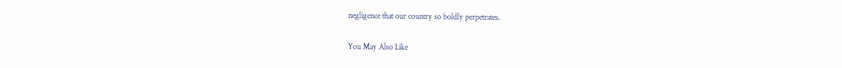negligence that our country so boldly perpetrates.

You May Also Like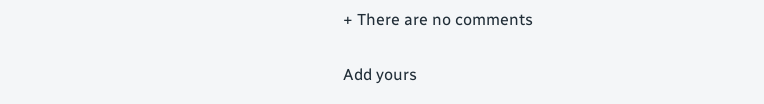+ There are no comments

Add yours